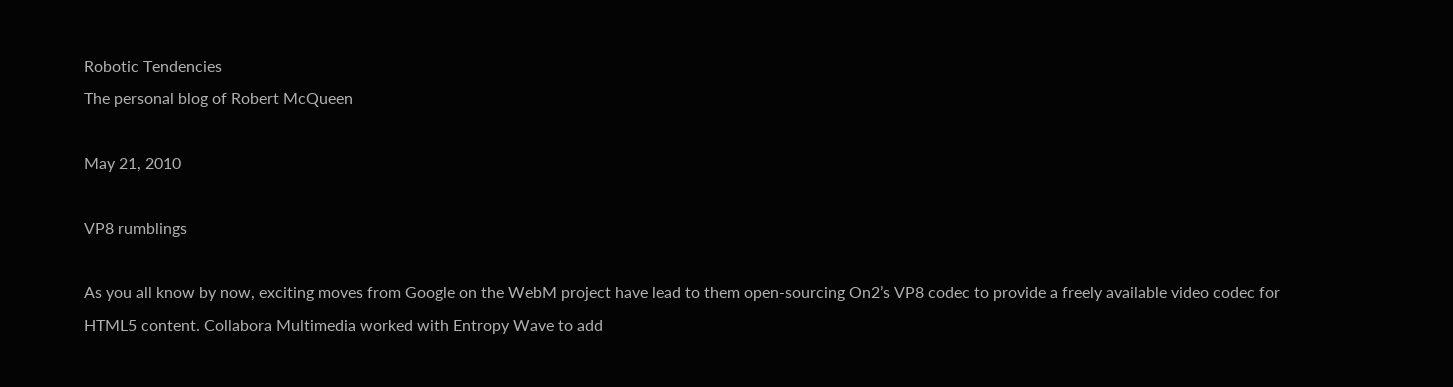Robotic Tendencies
The personal blog of Robert McQueen

May 21, 2010

VP8 rumblings

As you all know by now, exciting moves from Google on the WebM project have lead to them open-sourcing On2’s VP8 codec to provide a freely available video codec for HTML5 content. Collabora Multimedia worked with Entropy Wave to add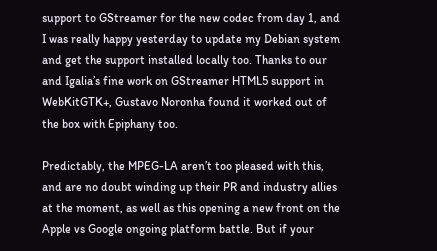support to GStreamer for the new codec from day 1, and I was really happy yesterday to update my Debian system and get the support installed locally too. Thanks to our and Igalia’s fine work on GStreamer HTML5 support in WebKitGTK+, Gustavo Noronha found it worked out of the box with Epiphany too.

Predictably, the MPEG-LA aren’t too pleased with this, and are no doubt winding up their PR and industry allies at the moment, as well as this opening a new front on the Apple vs Google ongoing platform battle. But if your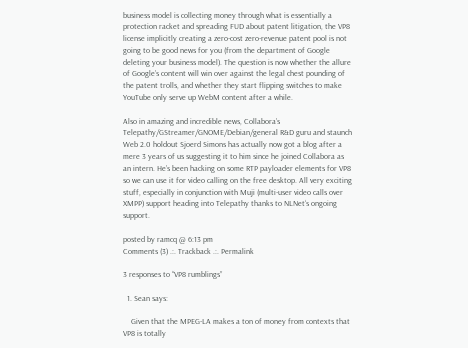business model is collecting money through what is essentially a protection racket and spreading FUD about patent litigation, the VP8 license implicitly creating a zero-cost zero-revenue patent pool is not going to be good news for you (from the department of Google deleting your business model). The question is now whether the allure of Google’s content will win over against the legal chest pounding of the patent trolls, and whether they start flipping switches to make YouTube only serve up WebM content after a while.

Also in amazing and incredible news, Collabora’s Telepathy/GStreamer/GNOME/Debian/general R&D guru and staunch Web 2.0 holdout Sjoerd Simons has actually now got a blog after a mere 3 years of us suggesting it to him since he joined Collabora as an intern. He’s been hacking on some RTP payloader elements for VP8 so we can use it for video calling on the free desktop. All very exciting stuff, especially in conjunction with Muji (multi-user video calls over XMPP) support heading into Telepathy thanks to NLNet‘s ongoing support.

posted by ramcq @ 6:13 pm
Comments (3) .:. Trackback .:. Permalink

3 responses to “VP8 rumblings”

  1. Sean says:

    Given that the MPEG-LA makes a ton of money from contexts that VP8 is totally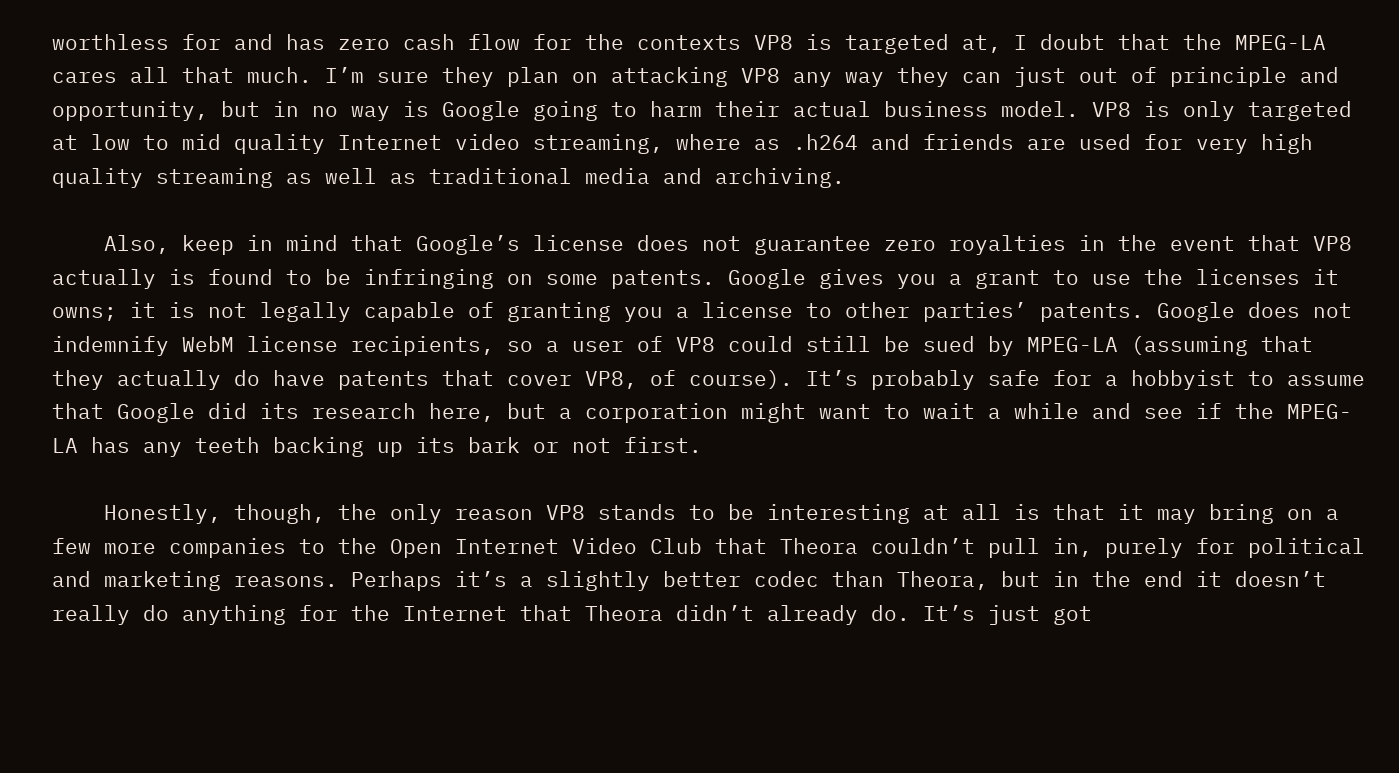worthless for and has zero cash flow for the contexts VP8 is targeted at, I doubt that the MPEG-LA cares all that much. I’m sure they plan on attacking VP8 any way they can just out of principle and opportunity, but in no way is Google going to harm their actual business model. VP8 is only targeted at low to mid quality Internet video streaming, where as .h264 and friends are used for very high quality streaming as well as traditional media and archiving.

    Also, keep in mind that Google’s license does not guarantee zero royalties in the event that VP8 actually is found to be infringing on some patents. Google gives you a grant to use the licenses it owns; it is not legally capable of granting you a license to other parties’ patents. Google does not indemnify WebM license recipients, so a user of VP8 could still be sued by MPEG-LA (assuming that they actually do have patents that cover VP8, of course). It’s probably safe for a hobbyist to assume that Google did its research here, but a corporation might want to wait a while and see if the MPEG-LA has any teeth backing up its bark or not first.

    Honestly, though, the only reason VP8 stands to be interesting at all is that it may bring on a few more companies to the Open Internet Video Club that Theora couldn’t pull in, purely for political and marketing reasons. Perhaps it’s a slightly better codec than Theora, but in the end it doesn’t really do anything for the Internet that Theora didn’t already do. It’s just got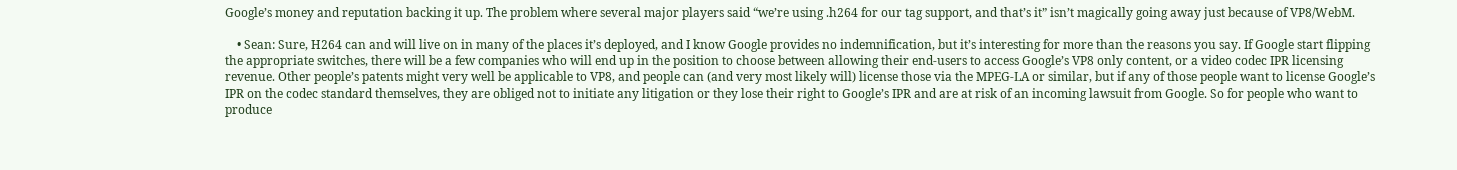Google’s money and reputation backing it up. The problem where several major players said “we’re using .h264 for our tag support, and that’s it” isn’t magically going away just because of VP8/WebM.

    • Sean: Sure, H264 can and will live on in many of the places it’s deployed, and I know Google provides no indemnification, but it’s interesting for more than the reasons you say. If Google start flipping the appropriate switches, there will be a few companies who will end up in the position to choose between allowing their end-users to access Google’s VP8 only content, or a video codec IPR licensing revenue. Other people’s patents might very well be applicable to VP8, and people can (and very most likely will) license those via the MPEG-LA or similar, but if any of those people want to license Google’s IPR on the codec standard themselves, they are obliged not to initiate any litigation or they lose their right to Google’s IPR and are at risk of an incoming lawsuit from Google. So for people who want to produce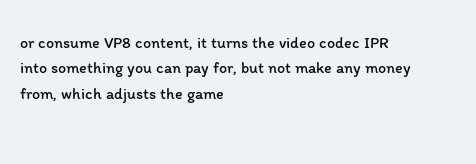or consume VP8 content, it turns the video codec IPR into something you can pay for, but not make any money from, which adjusts the game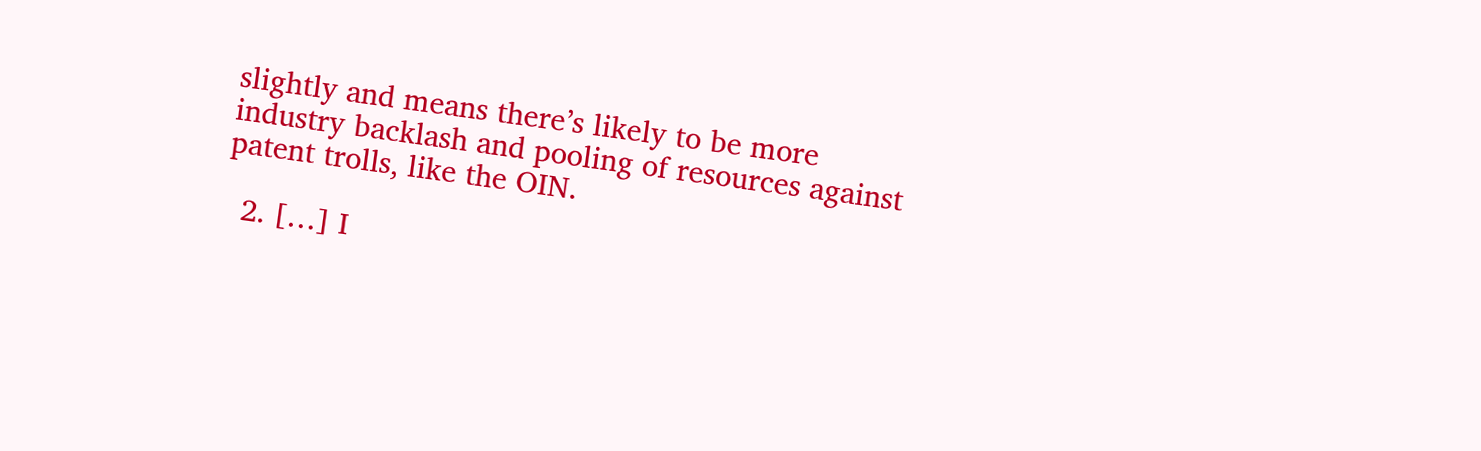slightly and means there’s likely to be more industry backlash and pooling of resources against patent trolls, like the OIN.

  2. […] I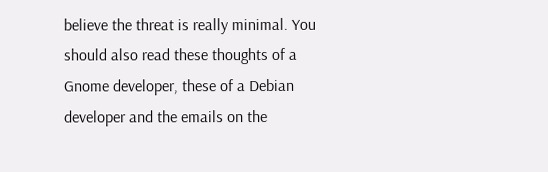believe the threat is really minimal. You should also read these thoughts of a Gnome developer, these of a Debian developer and the emails on the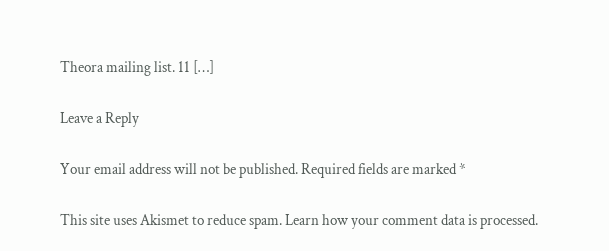Theora mailing list. 11 […]

Leave a Reply

Your email address will not be published. Required fields are marked *

This site uses Akismet to reduce spam. Learn how your comment data is processed.